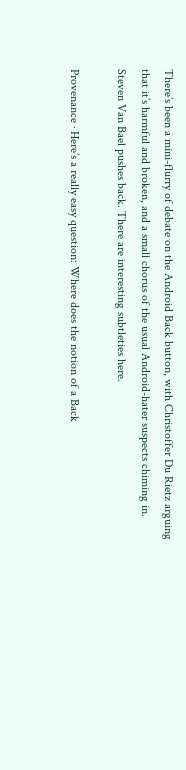There’s been a mini-flurry of debate on the Android Back button, with Christoffer Du Rietz arguing that it’s harmful and broken, and a small chorus of the usual Android-hater suspects chiming in. Steven Van Bael pushes back. There are interesting subtleties here.

Provenance · Here’s a really easy question: Where does the notion of a Back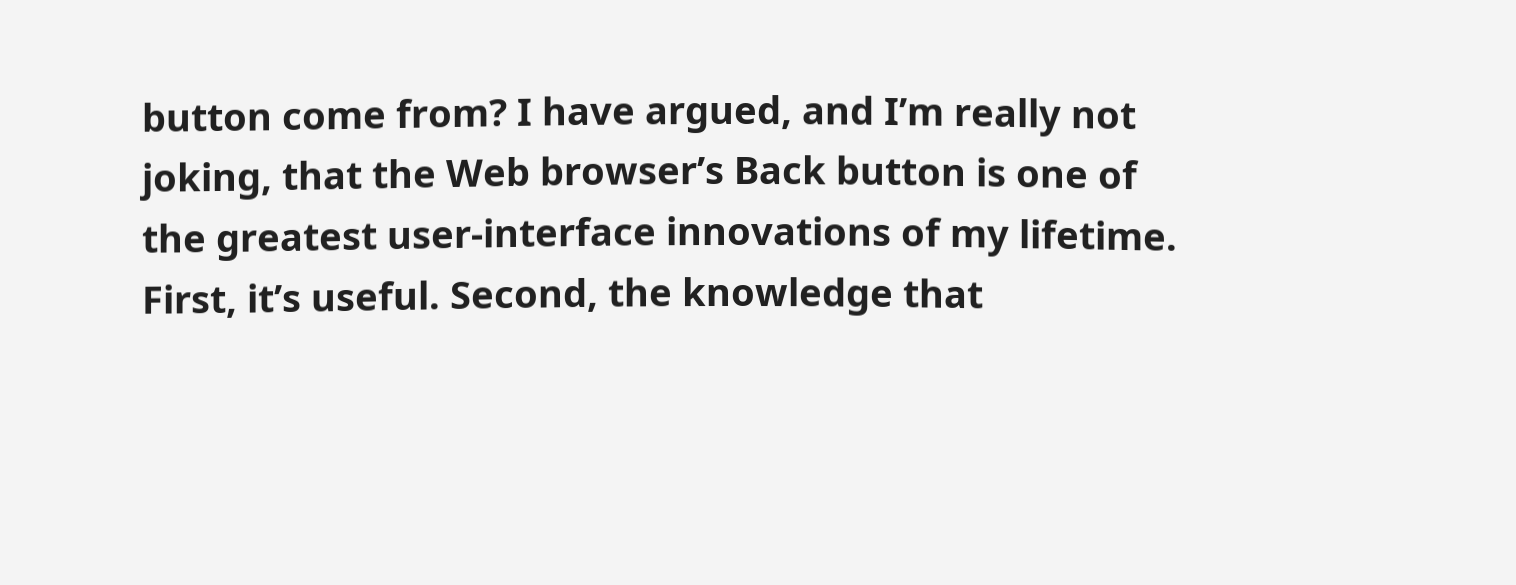button come from? I have argued, and I’m really not joking, that the Web browser’s Back button is one of the greatest user-interface innovations of my lifetime. First, it’s useful. Second, the knowledge that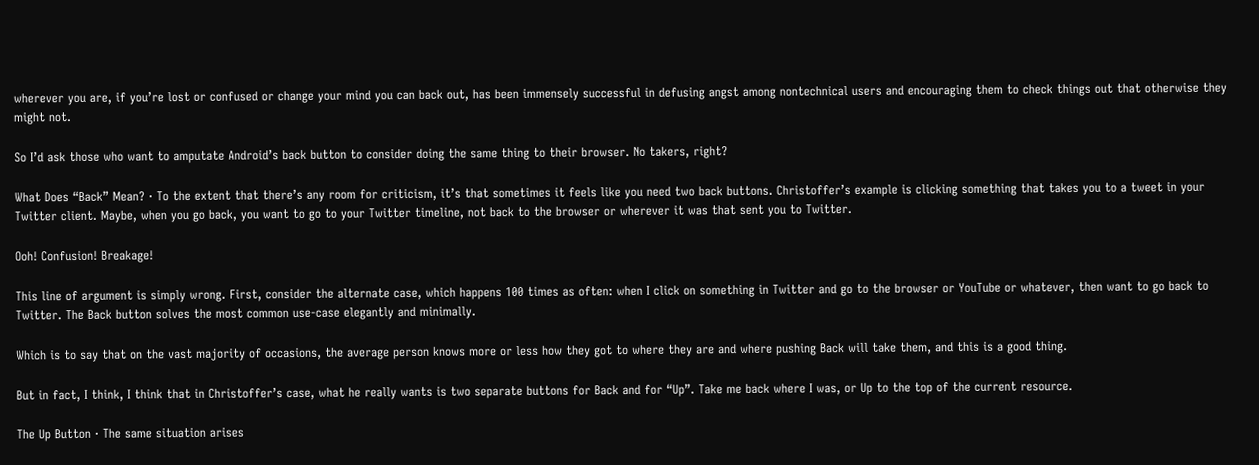wherever you are, if you’re lost or confused or change your mind you can back out, has been immensely successful in defusing angst among nontechnical users and encouraging them to check things out that otherwise they might not.

So I’d ask those who want to amputate Android’s back button to consider doing the same thing to their browser. No takers, right?

What Does “Back” Mean? · To the extent that there’s any room for criticism, it’s that sometimes it feels like you need two back buttons. Christoffer’s example is clicking something that takes you to a tweet in your Twitter client. Maybe, when you go back, you want to go to your Twitter timeline, not back to the browser or wherever it was that sent you to Twitter.

Ooh! Confusion! Breakage!

This line of argument is simply wrong. First, consider the alternate case, which happens 100 times as often: when I click on something in Twitter and go to the browser or YouTube or whatever, then want to go back to Twitter. The Back button solves the most common use-case elegantly and minimally.

Which is to say that on the vast majority of occasions, the average person knows more or less how they got to where they are and where pushing Back will take them, and this is a good thing.

But in fact, I think, I think that in Christoffer’s case, what he really wants is two separate buttons for Back and for “Up”. Take me back where I was, or Up to the top of the current resource.

The Up Button · The same situation arises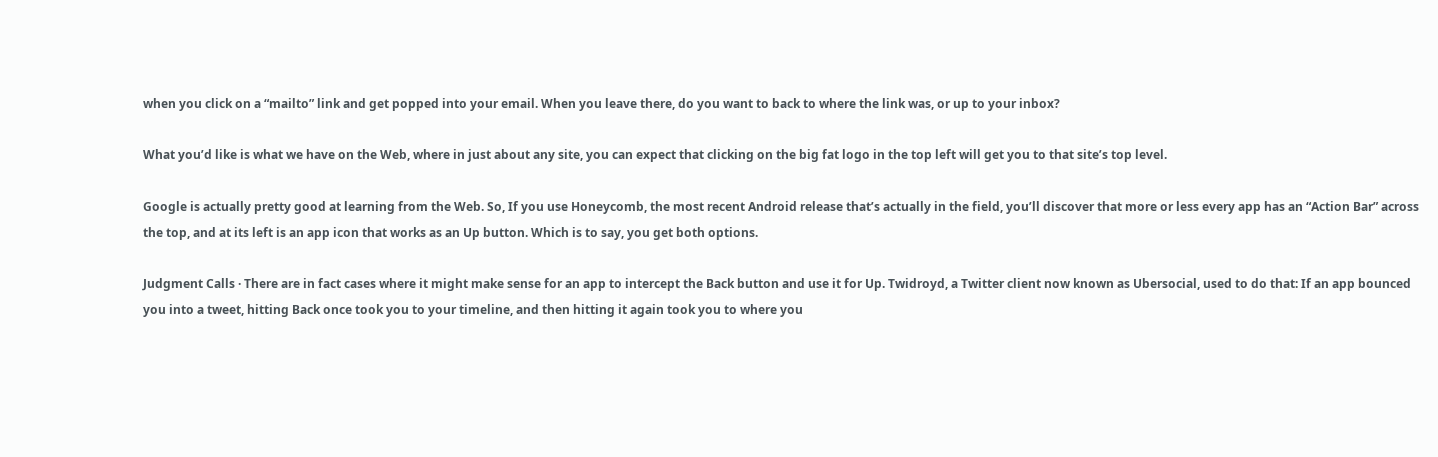when you click on a “mailto” link and get popped into your email. When you leave there, do you want to back to where the link was, or up to your inbox?

What you’d like is what we have on the Web, where in just about any site, you can expect that clicking on the big fat logo in the top left will get you to that site’s top level.

Google is actually pretty good at learning from the Web. So, If you use Honeycomb, the most recent Android release that’s actually in the field, you’ll discover that more or less every app has an “Action Bar” across the top, and at its left is an app icon that works as an Up button. Which is to say, you get both options.

Judgment Calls · There are in fact cases where it might make sense for an app to intercept the Back button and use it for Up. Twidroyd, a Twitter client now known as Ubersocial, used to do that: If an app bounced you into a tweet, hitting Back once took you to your timeline, and then hitting it again took you to where you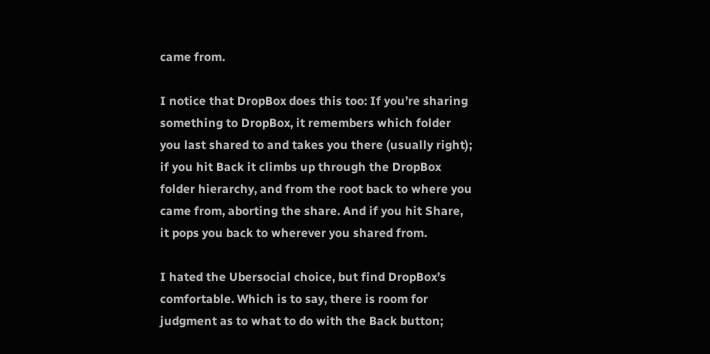came from.

I notice that DropBox does this too: If you’re sharing something to DropBox, it remembers which folder you last shared to and takes you there (usually right); if you hit Back it climbs up through the DropBox folder hierarchy, and from the root back to where you came from, aborting the share. And if you hit Share, it pops you back to wherever you shared from.

I hated the Ubersocial choice, but find DropBox’s comfortable. Which is to say, there is room for judgment as to what to do with the Back button;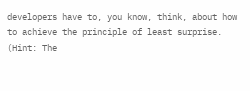developers have to, you know, think, about how to achieve the principle of least surprise. (Hint: The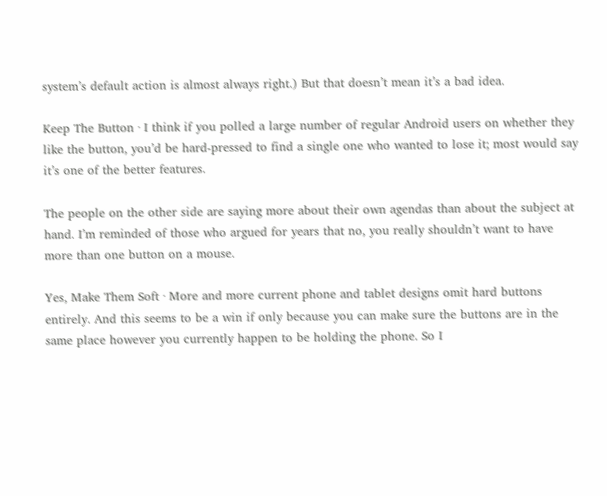system’s default action is almost always right.) But that doesn’t mean it’s a bad idea.

Keep The Button · I think if you polled a large number of regular Android users on whether they like the button, you’d be hard-pressed to find a single one who wanted to lose it; most would say it’s one of the better features.

The people on the other side are saying more about their own agendas than about the subject at hand. I’m reminded of those who argued for years that no, you really shouldn’t want to have more than one button on a mouse.

Yes, Make Them Soft · More and more current phone and tablet designs omit hard buttons entirely. And this seems to be a win if only because you can make sure the buttons are in the same place however you currently happen to be holding the phone. So I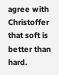agree with Christoffer that soft is better than hard.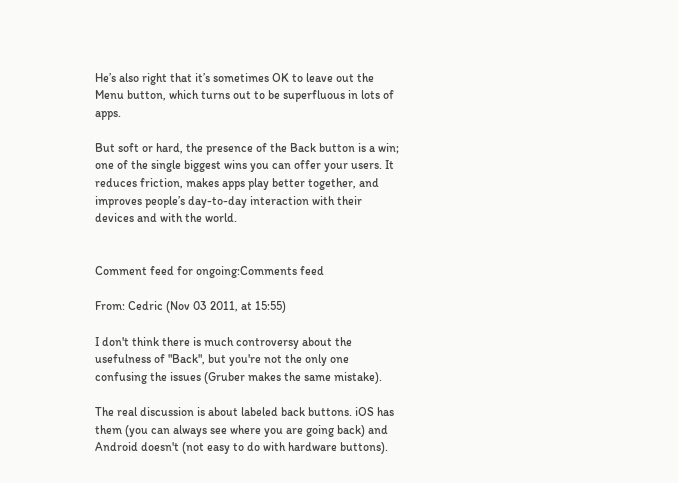He’s also right that it’s sometimes OK to leave out the Menu button, which turns out to be superfluous in lots of apps.

But soft or hard, the presence of the Back button is a win; one of the single biggest wins you can offer your users. It reduces friction, makes apps play better together, and improves people’s day-to-day interaction with their devices and with the world.


Comment feed for ongoing:Comments feed

From: Cedric (Nov 03 2011, at 15:55)

I don't think there is much controversy about the usefulness of "Back", but you're not the only one confusing the issues (Gruber makes the same mistake).

The real discussion is about labeled back buttons. iOS has them (you can always see where you are going back) and Android doesn't (not easy to do with hardware buttons).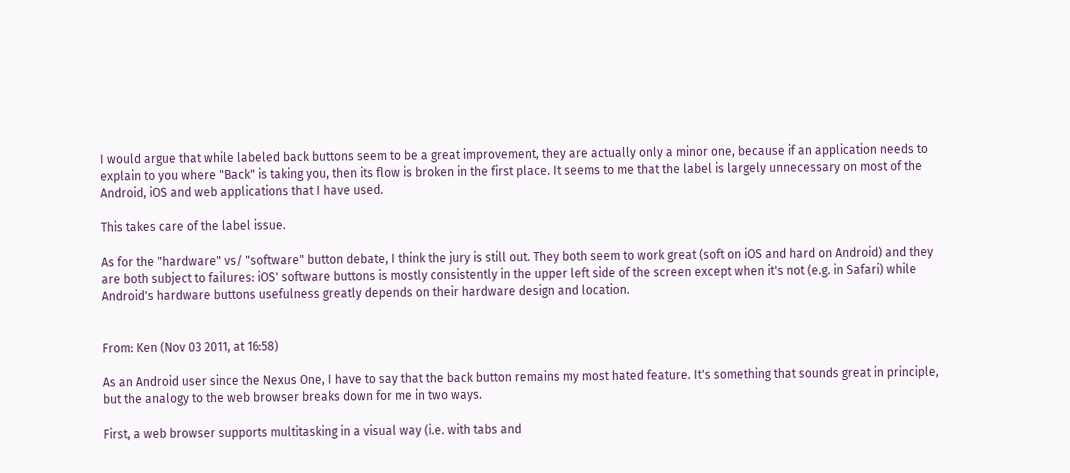I would argue that while labeled back buttons seem to be a great improvement, they are actually only a minor one, because if an application needs to explain to you where "Back" is taking you, then its flow is broken in the first place. It seems to me that the label is largely unnecessary on most of the Android, iOS and web applications that I have used.

This takes care of the label issue.

As for the "hardware" vs/ "software" button debate, I think the jury is still out. They both seem to work great (soft on iOS and hard on Android) and they are both subject to failures: iOS' software buttons is mostly consistently in the upper left side of the screen except when it's not (e.g. in Safari) while Android's hardware buttons usefulness greatly depends on their hardware design and location.


From: Ken (Nov 03 2011, at 16:58)

As an Android user since the Nexus One, I have to say that the back button remains my most hated feature. It's something that sounds great in principle, but the analogy to the web browser breaks down for me in two ways.

First, a web browser supports multitasking in a visual way (i.e. with tabs and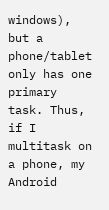windows), but a phone/tablet only has one primary task. Thus, if I multitask on a phone, my Android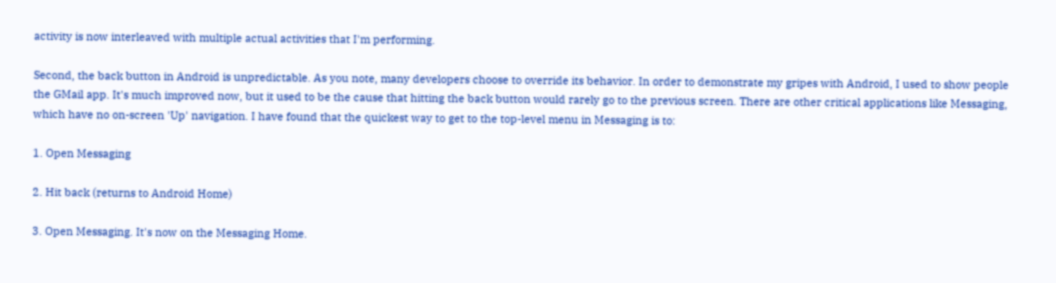activity is now interleaved with multiple actual activities that I'm performing.

Second, the back button in Android is unpredictable. As you note, many developers choose to override its behavior. In order to demonstrate my gripes with Android, I used to show people the GMail app. It's much improved now, but it used to be the cause that hitting the back button would rarely go to the previous screen. There are other critical applications like Messaging, which have no on-screen 'Up' navigation. I have found that the quickest way to get to the top-level menu in Messaging is to:

1. Open Messaging

2. Hit back (returns to Android Home)

3. Open Messaging. It's now on the Messaging Home.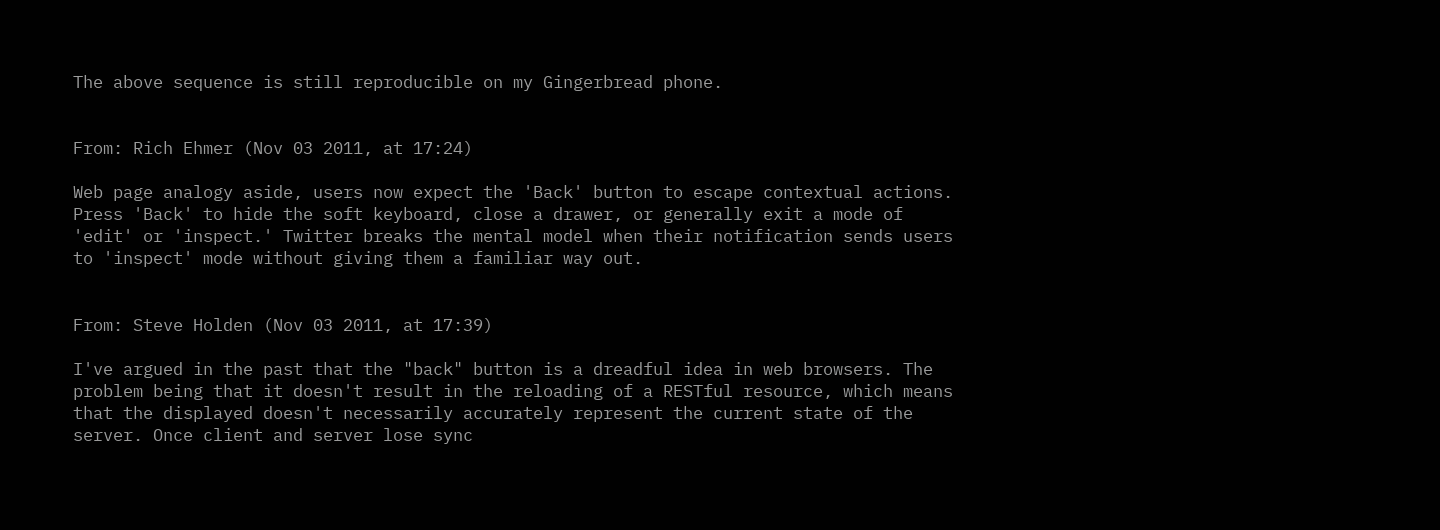The above sequence is still reproducible on my Gingerbread phone.


From: Rich Ehmer (Nov 03 2011, at 17:24)

Web page analogy aside, users now expect the 'Back' button to escape contextual actions. Press 'Back' to hide the soft keyboard, close a drawer, or generally exit a mode of 'edit' or 'inspect.' Twitter breaks the mental model when their notification sends users to 'inspect' mode without giving them a familiar way out.


From: Steve Holden (Nov 03 2011, at 17:39)

I've argued in the past that the "back" button is a dreadful idea in web browsers. The problem being that it doesn't result in the reloading of a RESTful resource, which means that the displayed doesn't necessarily accurately represent the current state of the server. Once client and server lose sync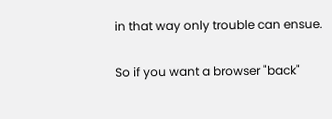in that way only trouble can ensue.

So if you want a browser "back"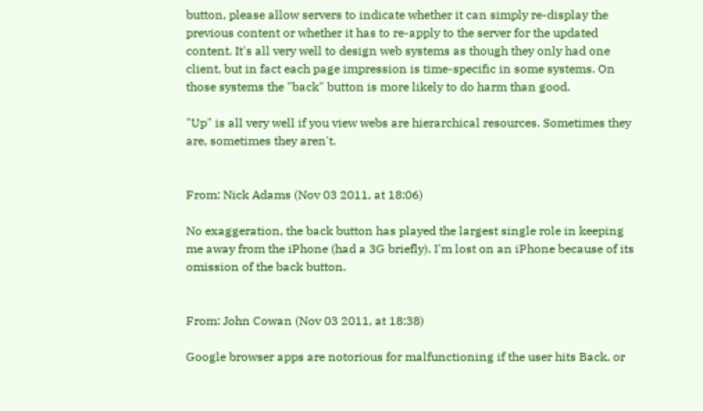button, please allow servers to indicate whether it can simply re-display the previous content or whether it has to re-apply to the server for the updated content. It's all very well to design web systems as though they only had one client, but in fact each page impression is time-specific in some systems. On those systems the "back" button is more likely to do harm than good.

"Up" is all very well if you view webs are hierarchical resources. Sometimes they are, sometimes they aren't.


From: Nick Adams (Nov 03 2011, at 18:06)

No exaggeration, the back button has played the largest single role in keeping me away from the iPhone (had a 3G briefly). I'm lost on an iPhone because of its omission of the back button.


From: John Cowan (Nov 03 2011, at 18:38)

Google browser apps are notorious for malfunctioning if the user hits Back, or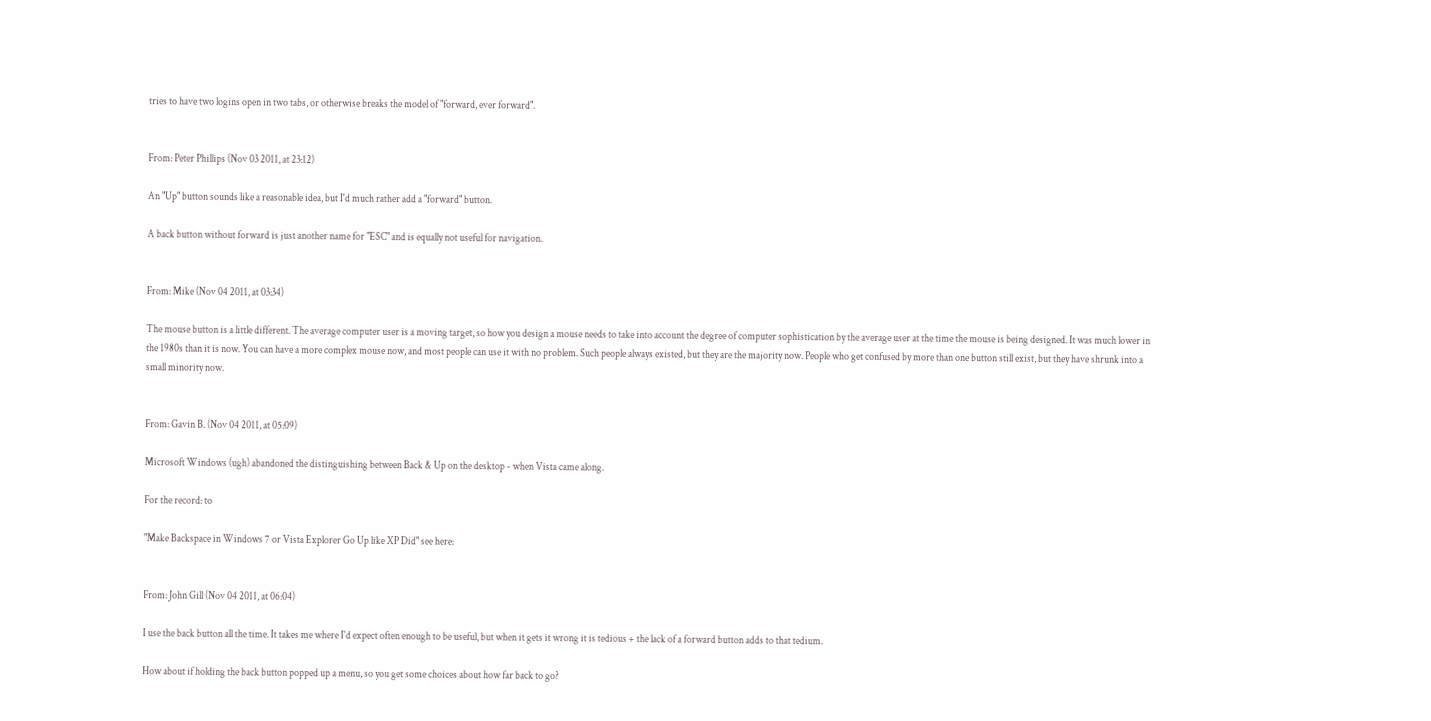tries to have two logins open in two tabs, or otherwise breaks the model of "forward, ever forward".


From: Peter Phillips (Nov 03 2011, at 23:12)

An "Up" button sounds like a reasonable idea, but I'd much rather add a "forward" button.

A back button without forward is just another name for "ESC" and is equally not useful for navigation.


From: Mike (Nov 04 2011, at 03:34)

The mouse button is a little different. The average computer user is a moving target, so how you design a mouse needs to take into account the degree of computer sophistication by the average user at the time the mouse is being designed. It was much lower in the 1980s than it is now. You can have a more complex mouse now, and most people can use it with no problem. Such people always existed, but they are the majority now. People who get confused by more than one button still exist, but they have shrunk into a small minority now.


From: Gavin B. (Nov 04 2011, at 05:09)

Microsoft Windows (ugh) abandoned the distinguishing between Back & Up on the desktop - when Vista came along.

For the record: to

"Make Backspace in Windows 7 or Vista Explorer Go Up like XP Did" see here:


From: John Gill (Nov 04 2011, at 06:04)

I use the back button all the time. It takes me where I'd expect often enough to be useful, but when it gets it wrong it is tedious + the lack of a forward button adds to that tedium.

How about if holding the back button popped up a menu, so you get some choices about how far back to go?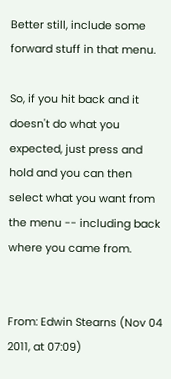Better still, include some forward stuff in that menu.

So, if you hit back and it doesn't do what you expected, just press and hold and you can then select what you want from the menu -- including back where you came from.


From: Edwin Stearns (Nov 04 2011, at 07:09)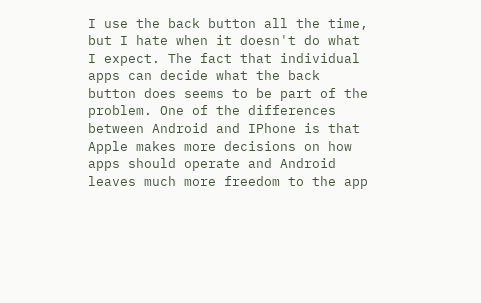I use the back button all the time, but I hate when it doesn't do what I expect. The fact that individual apps can decide what the back button does seems to be part of the problem. One of the differences between Android and IPhone is that Apple makes more decisions on how apps should operate and Android leaves much more freedom to the app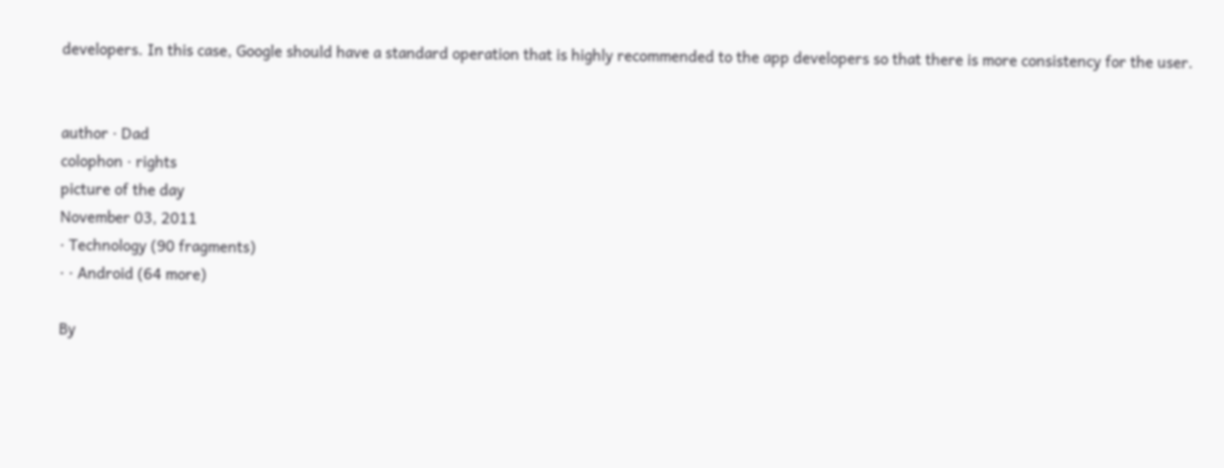developers. In this case, Google should have a standard operation that is highly recommended to the app developers so that there is more consistency for the user.


author · Dad
colophon · rights
picture of the day
November 03, 2011
· Technology (90 fragments)
· · Android (64 more)

By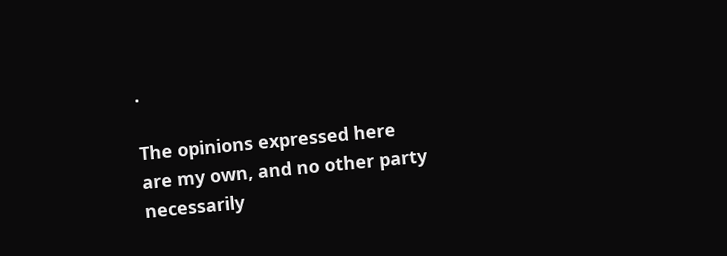.

The opinions expressed here
are my own, and no other party
necessarily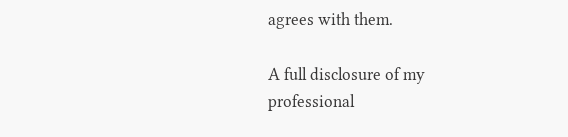agrees with them.

A full disclosure of my
professional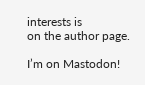interests is
on the author page.

I’m on Mastodon!